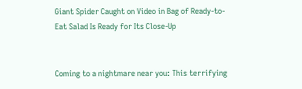Giant Spider Caught on Video in Bag of Ready-to-Eat Salad Is Ready for Its Close-Up


Coming to a nightmare near you: This terrifying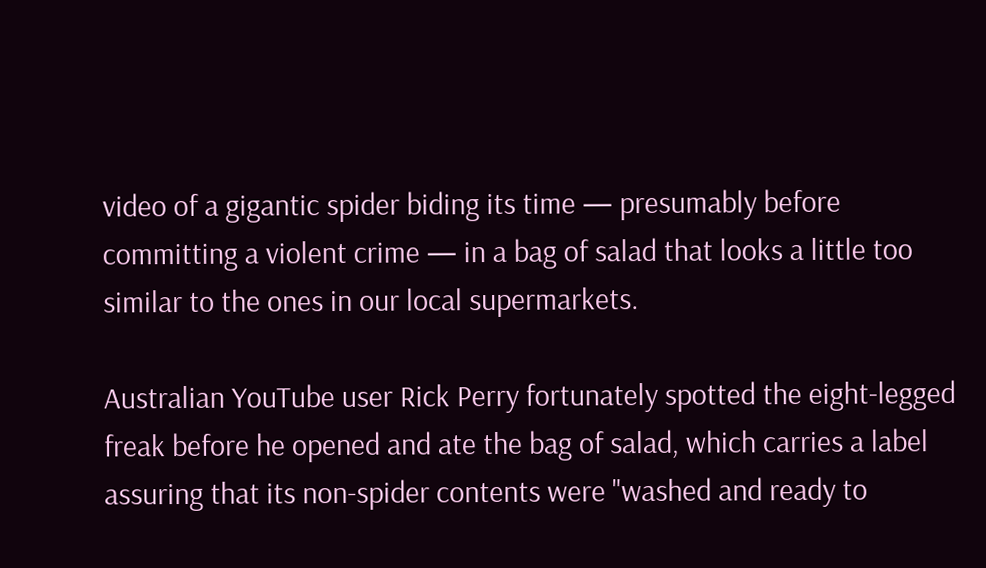video of a gigantic spider biding its time — presumably before committing a violent crime — in a bag of salad that looks a little too similar to the ones in our local supermarkets.

Australian YouTube user Rick Perry fortunately spotted the eight-legged freak before he opened and ate the bag of salad, which carries a label assuring that its non-spider contents were "washed and ready to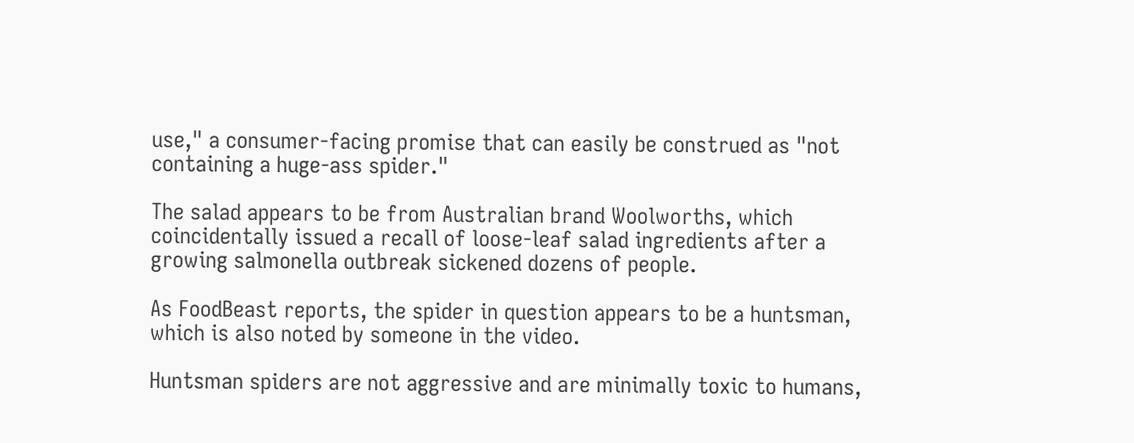use," a consumer-facing promise that can easily be construed as "not containing a huge-ass spider."

The salad appears to be from Australian brand Woolworths, which coincidentally issued a recall of loose-leaf salad ingredients after a growing salmonella outbreak sickened dozens of people.

As FoodBeast reports, the spider in question appears to be a huntsman, which is also noted by someone in the video.

Huntsman spiders are not aggressive and are minimally toxic to humans,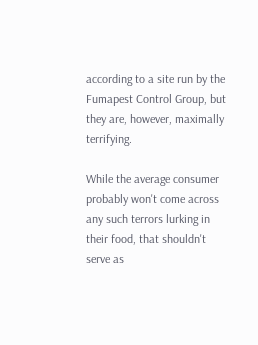according to a site run by the Fumapest Control Group, but they are, however, maximally terrifying.

While the average consumer probably won't come across any such terrors lurking in their food, that shouldn't serve as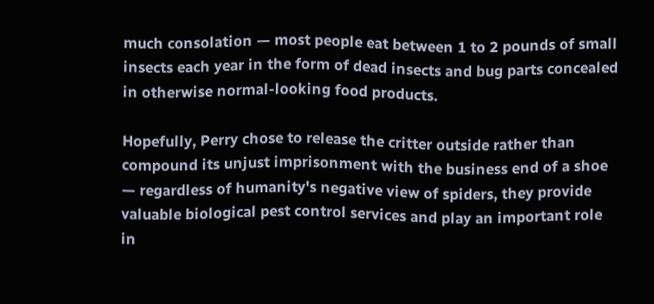much consolation — most people eat between 1 to 2 pounds of small insects each year in the form of dead insects and bug parts concealed in otherwise normal-looking food products.

Hopefully, Perry chose to release the critter outside rather than compound its unjust imprisonment with the business end of a shoe — regardless of humanity's negative view of spiders, they provide valuable biological pest control services and play an important role in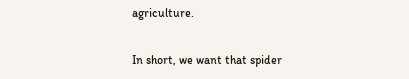agriculture.

In short, we want that spider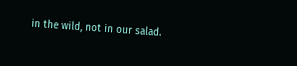in the wild, not in our salad.